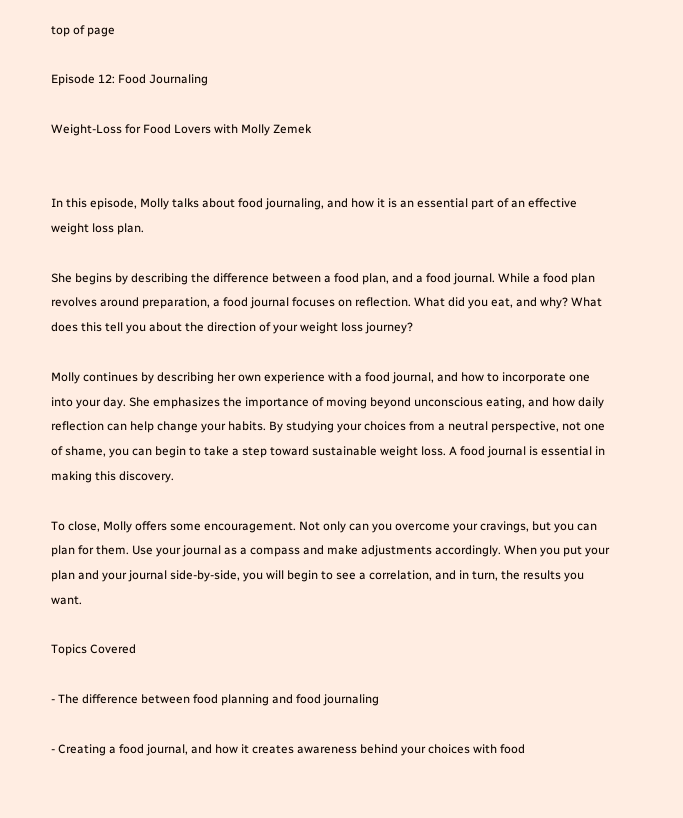top of page

Episode 12: Food Journaling

Weight-Loss for Food Lovers with Molly Zemek


In this episode, Molly talks about food journaling, and how it is an essential part of an effective weight loss plan.

She begins by describing the difference between a food plan, and a food journal. While a food plan revolves around preparation, a food journal focuses on reflection. What did you eat, and why? What does this tell you about the direction of your weight loss journey?

Molly continues by describing her own experience with a food journal, and how to incorporate one into your day. She emphasizes the importance of moving beyond unconscious eating, and how daily reflection can help change your habits. By studying your choices from a neutral perspective, not one of shame, you can begin to take a step toward sustainable weight loss. A food journal is essential in making this discovery.

To close, Molly offers some encouragement. Not only can you overcome your cravings, but you can plan for them. Use your journal as a compass and make adjustments accordingly. When you put your plan and your journal side-by-side, you will begin to see a correlation, and in turn, the results you want.

Topics Covered

- The difference between food planning and food journaling

- Creating a food journal, and how it creates awareness behind your choices with food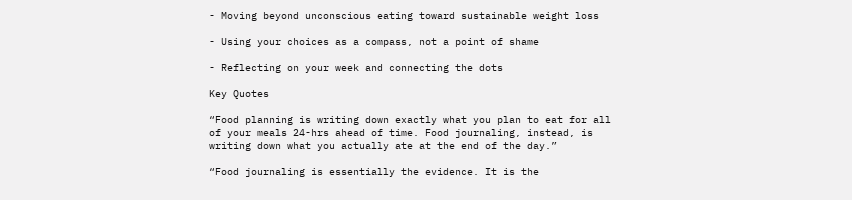- Moving beyond unconscious eating toward sustainable weight loss

- Using your choices as a compass, not a point of shame

- Reflecting on your week and connecting the dots

Key Quotes

“Food planning is writing down exactly what you plan to eat for all of your meals 24-hrs ahead of time. Food journaling, instead, is writing down what you actually ate at the end of the day.”

“Food journaling is essentially the evidence. It is the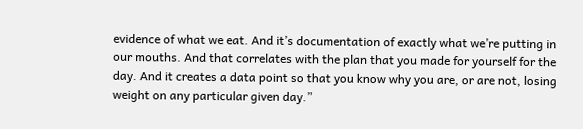evidence of what we eat. And it’s documentation of exactly what we’re putting in our mouths. And that correlates with the plan that you made for yourself for the day. And it creates a data point so that you know why you are, or are not, losing weight on any particular given day.”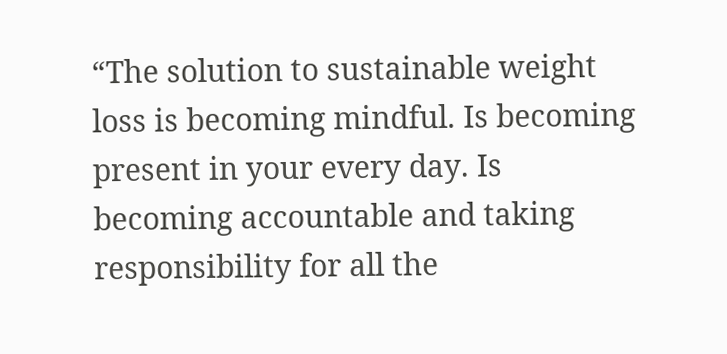“The solution to sustainable weight loss is becoming mindful. Is becoming present in your every day. Is becoming accountable and taking responsibility for all the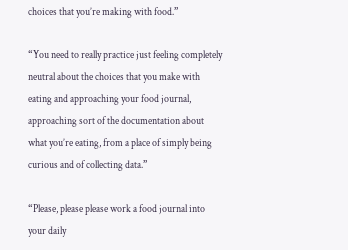choices that you’re making with food.”

“You need to really practice just feeling completely neutral about the choices that you make with eating and approaching your food journal, approaching sort of the documentation about what you’re eating, from a place of simply being curious and of collecting data.”

“Please, please please work a food journal into your daily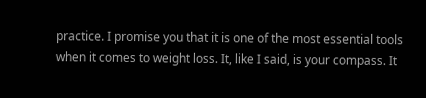practice. I promise you that it is one of the most essential tools when it comes to weight loss. It, like I said, is your compass. It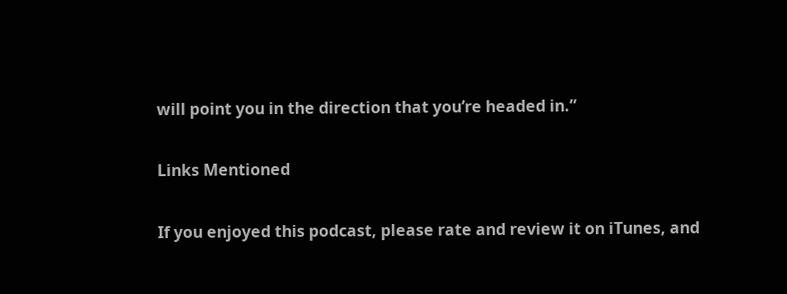will point you in the direction that you’re headed in.”

Links Mentioned

If you enjoyed this podcast, please rate and review it on iTunes, and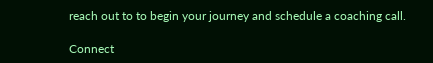reach out to to begin your journey and schedule a coaching call.

Connect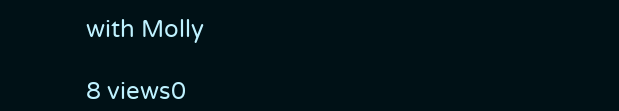with Molly

8 views0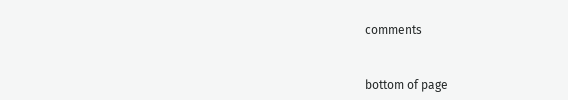comments


bottom of page